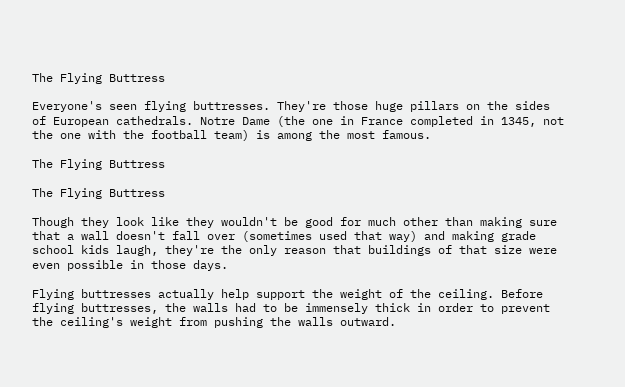The Flying Buttress

Everyone's seen flying buttresses. They're those huge pillars on the sides of European cathedrals. Notre Dame (the one in France completed in 1345, not the one with the football team) is among the most famous.

The Flying Buttress

The Flying Buttress

Though they look like they wouldn't be good for much other than making sure that a wall doesn't fall over (sometimes used that way) and making grade school kids laugh, they're the only reason that buildings of that size were even possible in those days.

Flying buttresses actually help support the weight of the ceiling. Before flying buttresses, the walls had to be immensely thick in order to prevent the ceiling's weight from pushing the walls outward.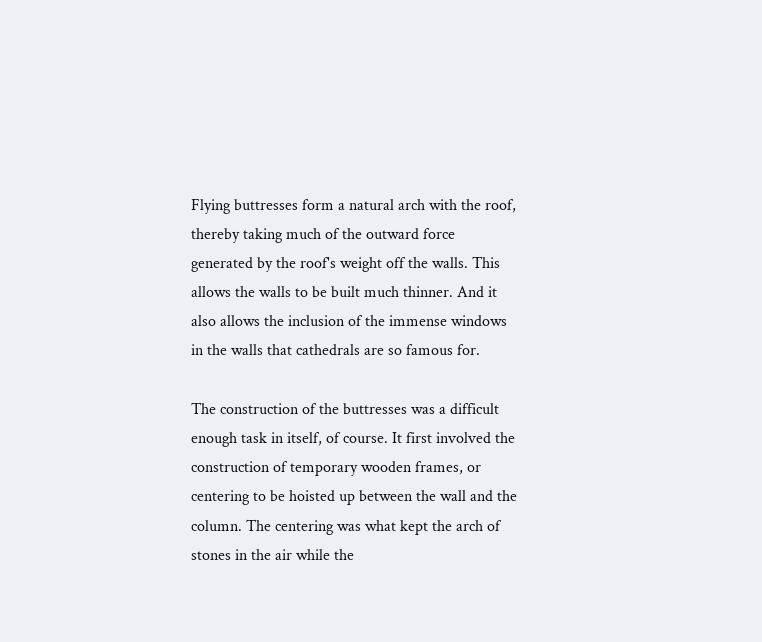Flying buttresses form a natural arch with the roof, thereby taking much of the outward force generated by the roof's weight off the walls. This allows the walls to be built much thinner. And it also allows the inclusion of the immense windows in the walls that cathedrals are so famous for.

The construction of the buttresses was a difficult enough task in itself, of course. It first involved the construction of temporary wooden frames, or centering to be hoisted up between the wall and the column. The centering was what kept the arch of stones in the air while the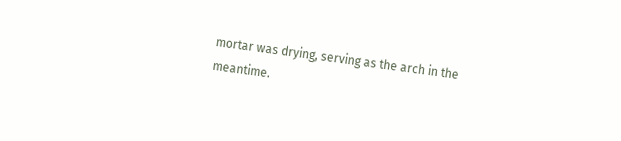mortar was drying, serving as the arch in the meantime.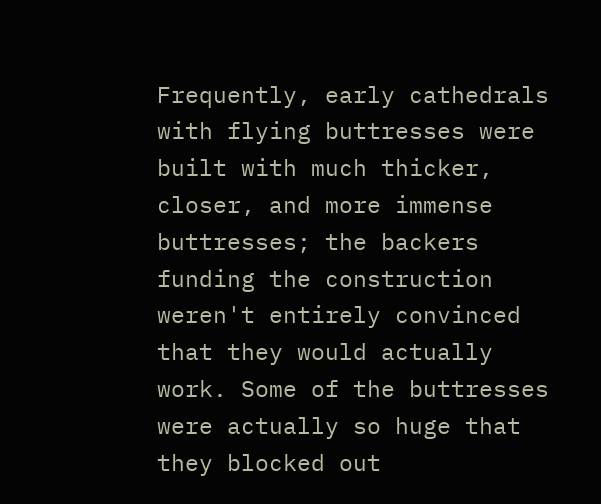Frequently, early cathedrals with flying buttresses were built with much thicker, closer, and more immense buttresses; the backers funding the construction weren't entirely convinced that they would actually work. Some of the buttresses were actually so huge that they blocked out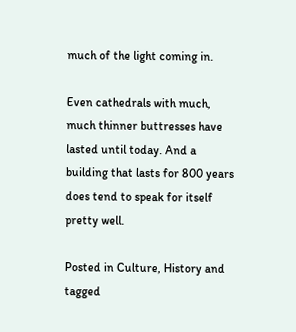much of the light coming in.

Even cathedrals with much, much thinner buttresses have lasted until today. And a building that lasts for 800 years does tend to speak for itself pretty well.

Posted in Culture, History and tagged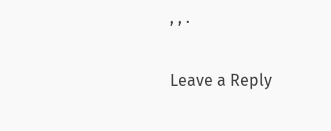, , .

Leave a Reply